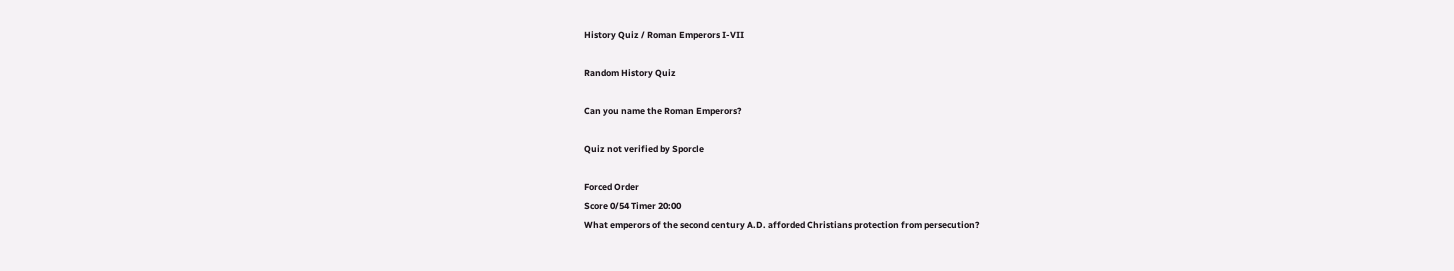History Quiz / Roman Emperors I-VII

Random History Quiz

Can you name the Roman Emperors?

Quiz not verified by Sporcle

Forced Order
Score 0/54 Timer 20:00
What emperors of the second century A.D. afforded Christians protection from persecution?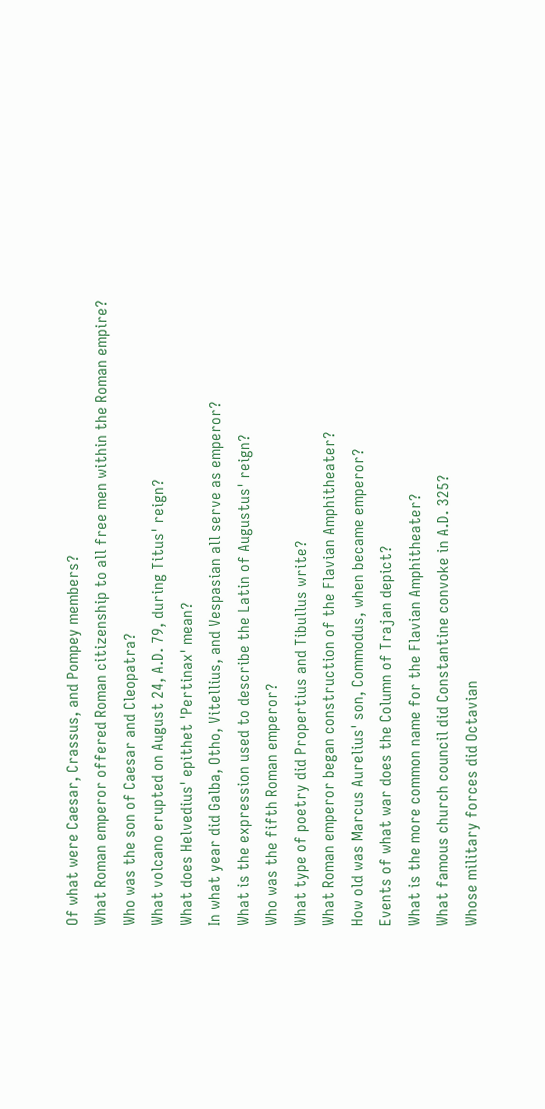Of what were Caesar, Crassus, and Pompey members?
What Roman emperor offered Roman citizenship to all free men within the Roman empire?
Who was the son of Caesar and Cleopatra?
What volcano erupted on August 24, A.D. 79, during Titus' reign?
What does Helvedius' epithet 'Pertinax' mean?
In what year did Galba, Otho, Vitellius, and Vespasian all serve as emperor?
What is the expression used to describe the Latin of Augustus' reign?
Who was the fifth Roman emperor?
What type of poetry did Propertius and Tibullus write?
What Roman emperor began construction of the Flavian Amphitheater?
How old was Marcus Aurelius' son, Commodus, when became emperor?
Events of what war does the Column of Trajan depict?
What is the more common name for the Flavian Amphitheater?
What famous church council did Constantine convoke in A.D. 325?
Whose military forces did Octavian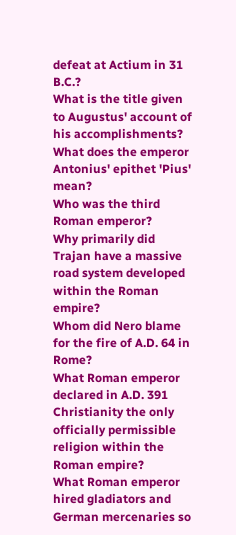defeat at Actium in 31 B.C.?
What is the title given to Augustus' account of his accomplishments?
What does the emperor Antonius' epithet 'Pius' mean?
Who was the third Roman emperor?
Why primarily did Trajan have a massive road system developed within the Roman empire?
Whom did Nero blame for the fire of A.D. 64 in Rome?
What Roman emperor declared in A.D. 391 Christianity the only officially permissible religion within the Roman empire?
What Roman emperor hired gladiators and German mercenaries so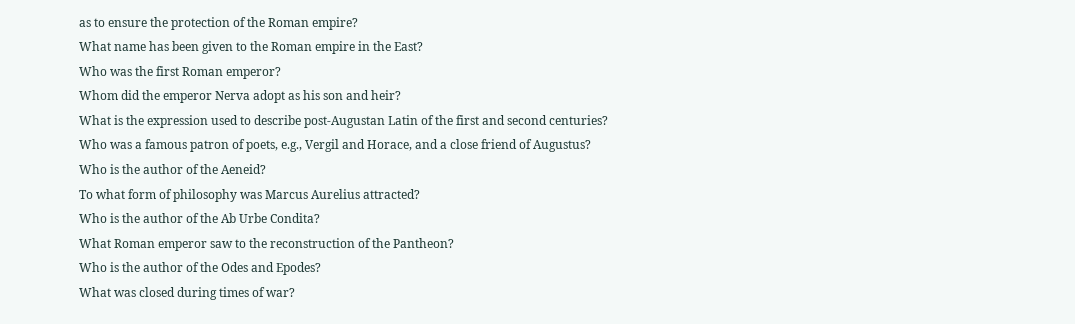as to ensure the protection of the Roman empire?
What name has been given to the Roman empire in the East?
Who was the first Roman emperor?
Whom did the emperor Nerva adopt as his son and heir?
What is the expression used to describe post-Augustan Latin of the first and second centuries?
Who was a famous patron of poets, e.g., Vergil and Horace, and a close friend of Augustus?
Who is the author of the Aeneid?
To what form of philosophy was Marcus Aurelius attracted?
Who is the author of the Ab Urbe Condita?
What Roman emperor saw to the reconstruction of the Pantheon?
Who is the author of the Odes and Epodes?
What was closed during times of war?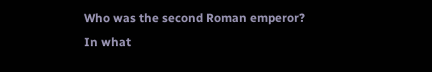Who was the second Roman emperor?
In what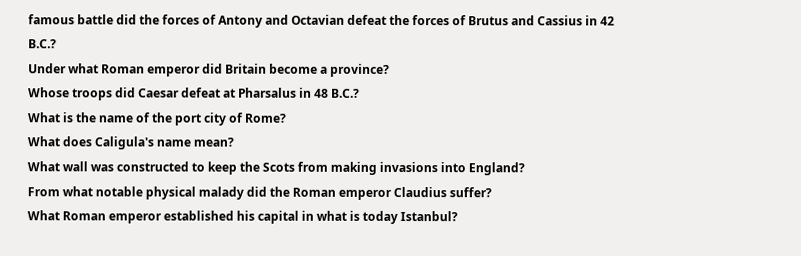famous battle did the forces of Antony and Octavian defeat the forces of Brutus and Cassius in 42 B.C.?
Under what Roman emperor did Britain become a province?
Whose troops did Caesar defeat at Pharsalus in 48 B.C.?
What is the name of the port city of Rome?
What does Caligula's name mean?
What wall was constructed to keep the Scots from making invasions into England?
From what notable physical malady did the Roman emperor Claudius suffer?
What Roman emperor established his capital in what is today Istanbul?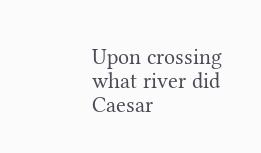Upon crossing what river did Caesar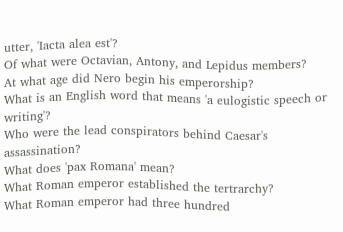utter, 'Iacta alea est'?
Of what were Octavian, Antony, and Lepidus members?
At what age did Nero begin his emperorship?
What is an English word that means 'a eulogistic speech or writing'?
Who were the lead conspirators behind Caesar's assassination?
What does 'pax Romana' mean?
What Roman emperor established the tertrarchy?
What Roman emperor had three hundred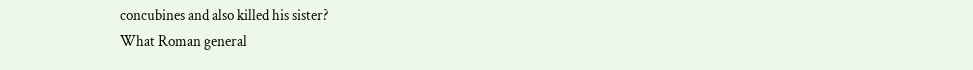concubines and also killed his sister?
What Roman general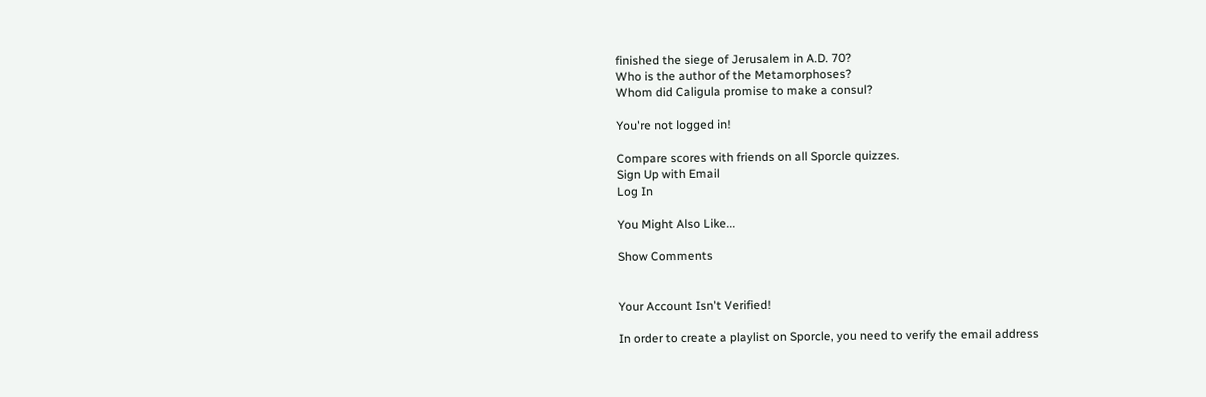finished the siege of Jerusalem in A.D. 70?
Who is the author of the Metamorphoses?
Whom did Caligula promise to make a consul?

You're not logged in!

Compare scores with friends on all Sporcle quizzes.
Sign Up with Email
Log In

You Might Also Like...

Show Comments


Your Account Isn't Verified!

In order to create a playlist on Sporcle, you need to verify the email address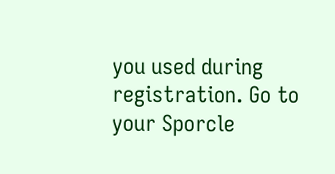you used during registration. Go to your Sporcle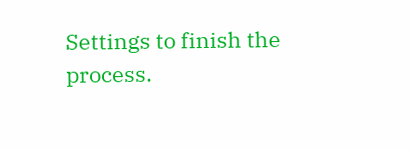Settings to finish the process.